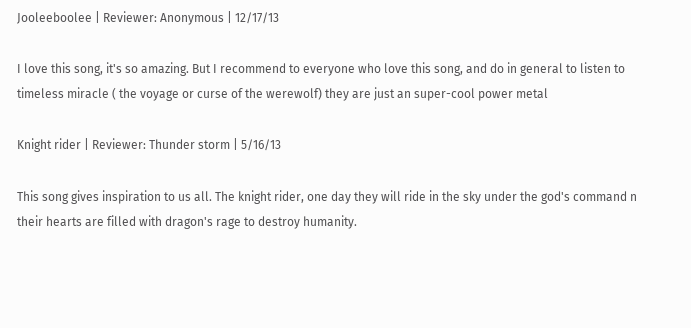Jooleeboolee | Reviewer: Anonymous | 12/17/13

I love this song, it's so amazing. But I recommend to everyone who love this song, and do in general to listen to timeless miracle ( the voyage or curse of the werewolf) they are just an super-cool power metal

Knight rider | Reviewer: Thunder storm | 5/16/13

This song gives inspiration to us all. The knight rider, one day they will ride in the sky under the god's command n their hearts are filled with dragon's rage to destroy humanity.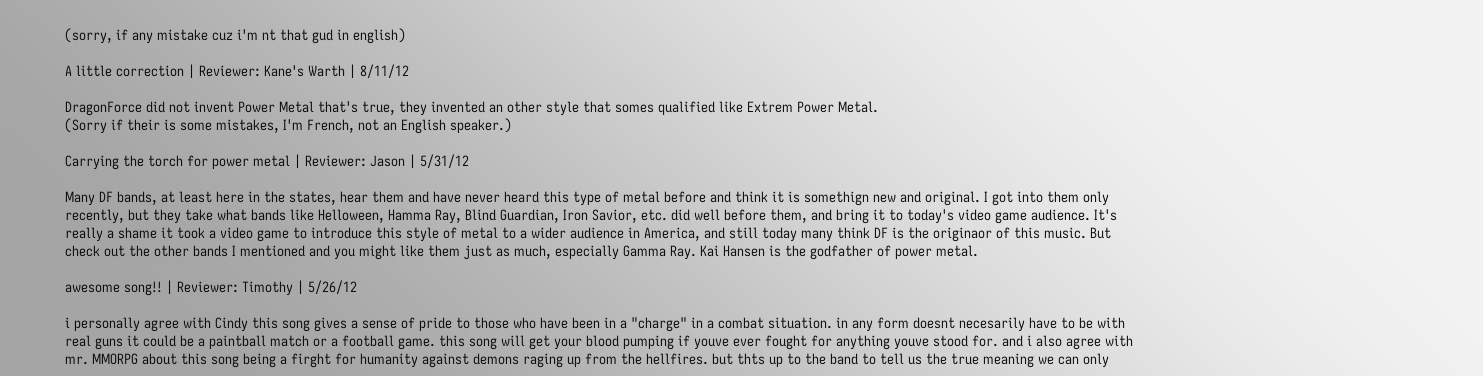(sorry, if any mistake cuz i'm nt that gud in english)

A little correction | Reviewer: Kane's Warth | 8/11/12

DragonForce did not invent Power Metal that's true, they invented an other style that somes qualified like Extrem Power Metal.
(Sorry if their is some mistakes, I'm French, not an English speaker.)

Carrying the torch for power metal | Reviewer: Jason | 5/31/12

Many DF bands, at least here in the states, hear them and have never heard this type of metal before and think it is somethign new and original. I got into them only recently, but they take what bands like Helloween, Hamma Ray, Blind Guardian, Iron Savior, etc. did well before them, and bring it to today's video game audience. It's really a shame it took a video game to introduce this style of metal to a wider audience in America, and still today many think DF is the originaor of this music. But check out the other bands I mentioned and you might like them just as much, especially Gamma Ray. Kai Hansen is the godfather of power metal.

awesome song!! | Reviewer: Timothy | 5/26/12

i personally agree with Cindy this song gives a sense of pride to those who have been in a "charge" in a combat situation. in any form doesnt necesarily have to be with real guns it could be a paintball match or a football game. this song will get your blood pumping if youve ever fought for anything youve stood for. and i also agree with mr. MMORPG about this song being a firght for humanity against demons raging up from the hellfires. but thts up to the band to tell us the true meaning we can only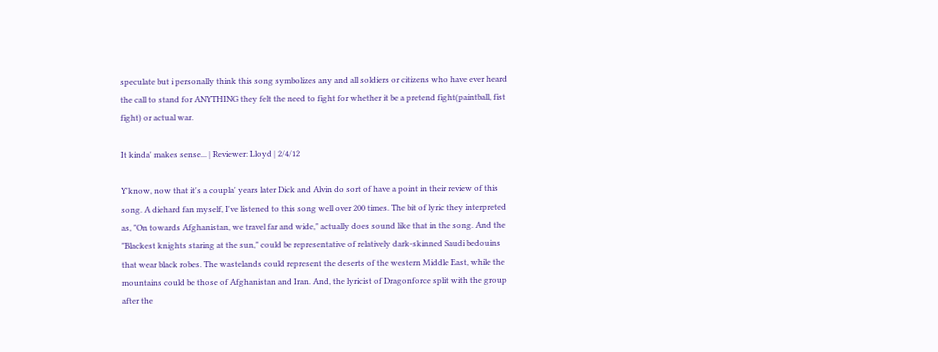speculate but i personally think this song symbolizes any and all soldiers or citizens who have ever heard the call to stand for ANYTHING they felt the need to fight for whether it be a pretend fight(paintball, fist fight) or actual war.

It kinda' makes sense... | Reviewer: Lloyd | 2/4/12

Y'know, now that it's a coupla' years later Dick and Alvin do sort of have a point in their review of this song. A diehard fan myself, I've listened to this song well over 200 times. The bit of lyric they interpreted as, "On towards Afghanistan, we travel far and wide," actually does sound like that in the song. And the "Blackest knights staring at the sun," could be representative of relatively dark-skinned Saudi bedouins that wear black robes. The wastelands could represent the deserts of the western Middle East, while the mountains could be those of Afghanistan and Iran. And, the lyricist of Dragonforce split with the group after the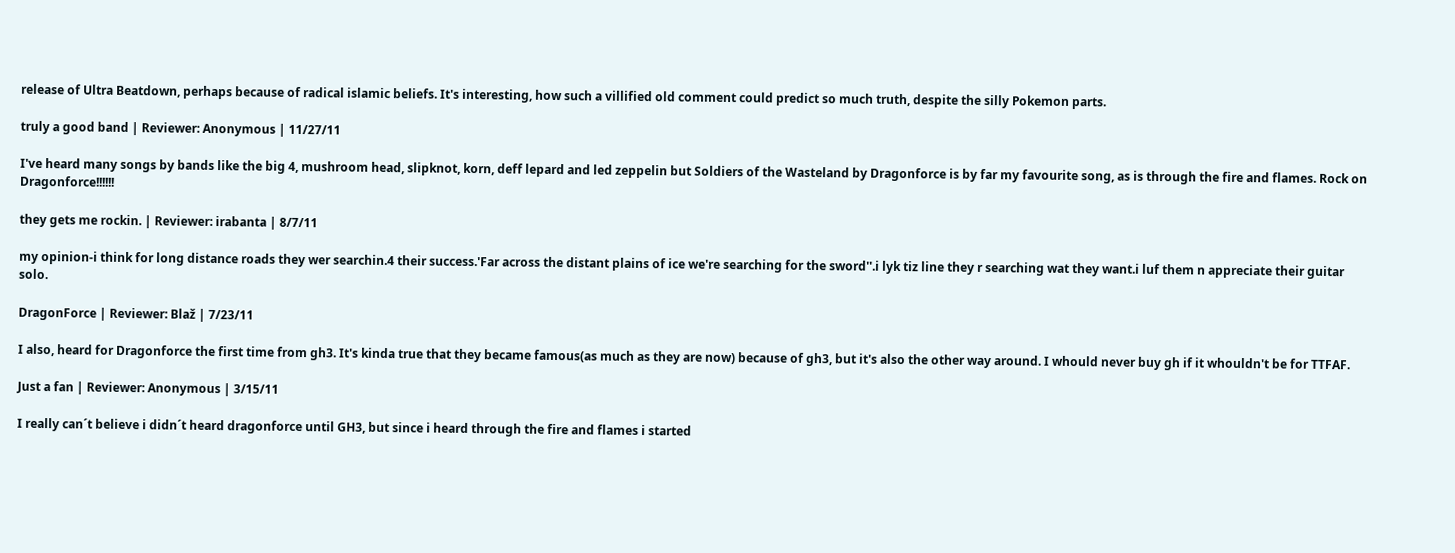release of Ultra Beatdown, perhaps because of radical islamic beliefs. It's interesting, how such a villified old comment could predict so much truth, despite the silly Pokemon parts.

truly a good band | Reviewer: Anonymous | 11/27/11

I've heard many songs by bands like the big 4, mushroom head, slipknot, korn, deff lepard and led zeppelin but Soldiers of the Wasteland by Dragonforce is by far my favourite song, as is through the fire and flames. Rock on Dragonforce!!!!!!

they gets me rockin. | Reviewer: irabanta | 8/7/11

my opinion-i think for long distance roads they wer searchin.4 their success.'Far across the distant plains of ice we're searching for the sword''.i lyk tiz line they r searching wat they want.i luf them n appreciate their guitar solo.

DragonForce | Reviewer: Blaž | 7/23/11

I also, heard for Dragonforce the first time from gh3. It's kinda true that they became famous(as much as they are now) because of gh3, but it's also the other way around. I whould never buy gh if it whouldn't be for TTFAF.

Just a fan | Reviewer: Anonymous | 3/15/11

I really can´t believe i didn´t heard dragonforce until GH3, but since i heard through the fire and flames i started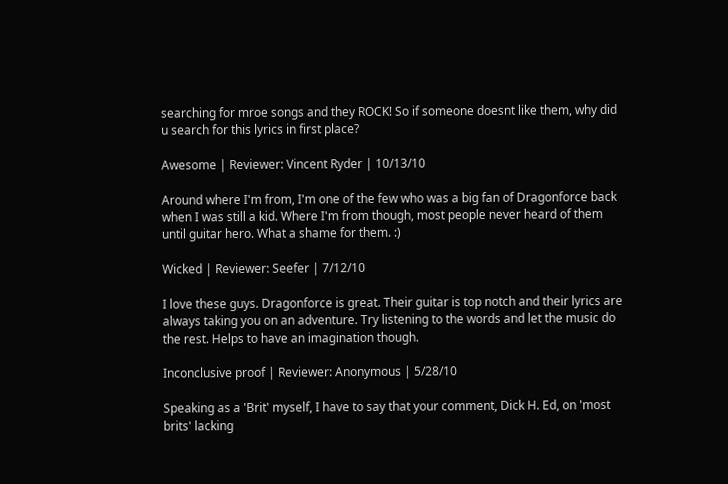searching for mroe songs and they ROCK! So if someone doesnt like them, why did u search for this lyrics in first place?

Awesome | Reviewer: Vincent Ryder | 10/13/10

Around where I'm from, I'm one of the few who was a big fan of Dragonforce back when I was still a kid. Where I'm from though, most people never heard of them until guitar hero. What a shame for them. :)

Wicked | Reviewer: Seefer | 7/12/10

I love these guys. Dragonforce is great. Their guitar is top notch and their lyrics are always taking you on an adventure. Try listening to the words and let the music do the rest. Helps to have an imagination though.

Inconclusive proof | Reviewer: Anonymous | 5/28/10

Speaking as a 'Brit' myself, I have to say that your comment, Dick H. Ed, on 'most brits' lacking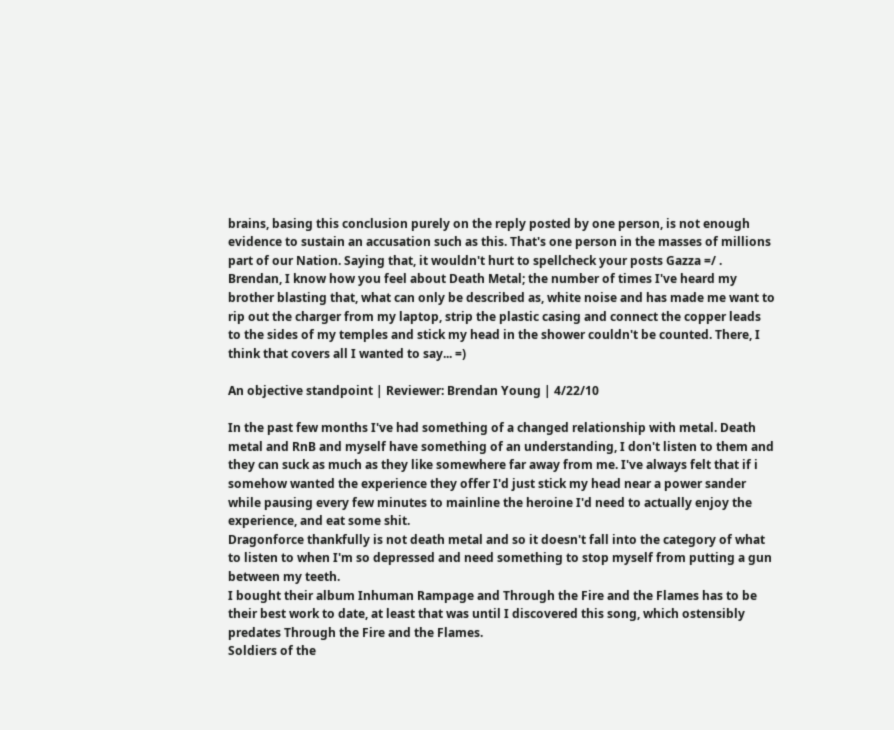brains, basing this conclusion purely on the reply posted by one person, is not enough evidence to sustain an accusation such as this. That's one person in the masses of millions part of our Nation. Saying that, it wouldn't hurt to spellcheck your posts Gazza =/ .
Brendan, I know how you feel about Death Metal; the number of times I've heard my brother blasting that, what can only be described as, white noise and has made me want to rip out the charger from my laptop, strip the plastic casing and connect the copper leads to the sides of my temples and stick my head in the shower couldn't be counted. There, I think that covers all I wanted to say... =)

An objective standpoint | Reviewer: Brendan Young | 4/22/10

In the past few months I've had something of a changed relationship with metal. Death metal and RnB and myself have something of an understanding, I don't listen to them and they can suck as much as they like somewhere far away from me. I've always felt that if i somehow wanted the experience they offer I'd just stick my head near a power sander while pausing every few minutes to mainline the heroine I'd need to actually enjoy the experience, and eat some shit.
Dragonforce thankfully is not death metal and so it doesn't fall into the category of what to listen to when I'm so depressed and need something to stop myself from putting a gun between my teeth.
I bought their album Inhuman Rampage and Through the Fire and the Flames has to be their best work to date, at least that was until I discovered this song, which ostensibly predates Through the Fire and the Flames.
Soldiers of the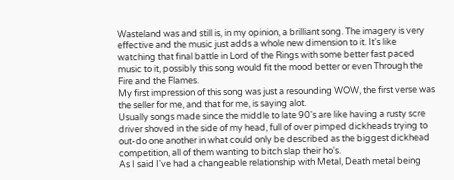Wasteland was and still is, in my opinion, a brilliant song. The imagery is very effective and the music just adds a whole new dimension to it. It's like watching that final battle in Lord of the Rings with some better fast paced music to it, possibly this song would fit the mood better or even Through the Fire and the Flames.
My first impression of this song was just a resounding WOW, the first verse was the seller for me, and that for me, is saying alot.
Usually songs made since the middle to late 90's are like having a rusty scre driver shoved in the side of my head, full of over pimped dickheads trying to out-do one another in what could only be described as the biggest dickhead competition, all of them wanting to bitch slap their ho's.
As I said I've had a changeable relationship with Metal, Death metal being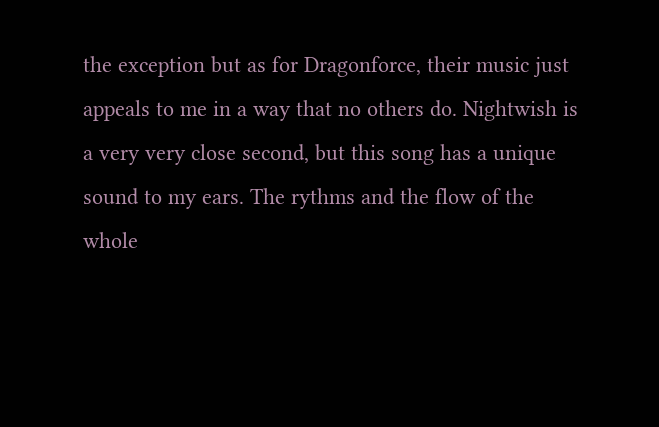the exception but as for Dragonforce, their music just appeals to me in a way that no others do. Nightwish is a very very close second, but this song has a unique sound to my ears. The rythms and the flow of the whole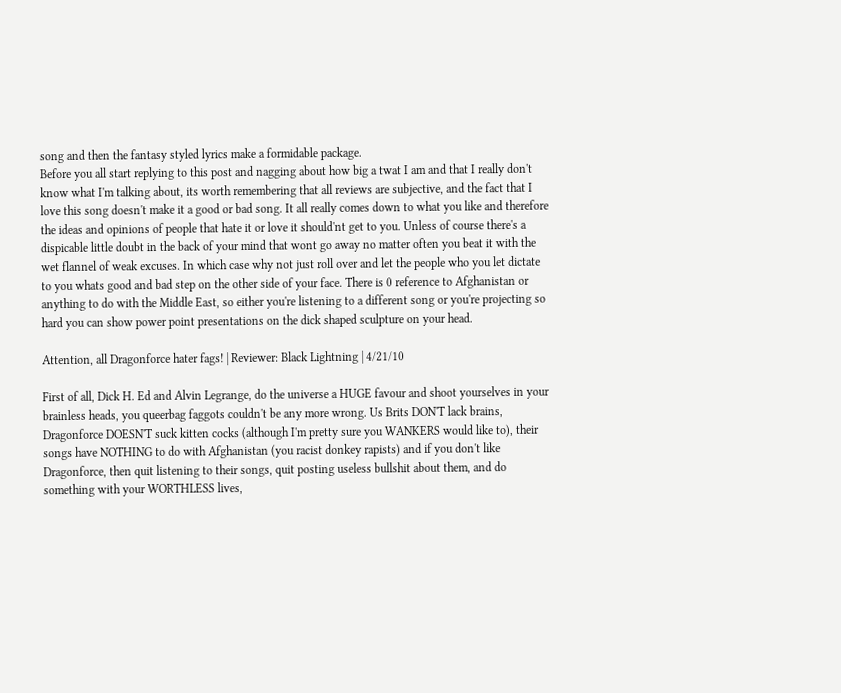song and then the fantasy styled lyrics make a formidable package.
Before you all start replying to this post and nagging about how big a twat I am and that I really don't know what I'm talking about, its worth remembering that all reviews are subjective, and the fact that I love this song doesn't make it a good or bad song. It all really comes down to what you like and therefore the ideas and opinions of people that hate it or love it should'nt get to you. Unless of course there's a dispicable little doubt in the back of your mind that wont go away no matter often you beat it with the wet flannel of weak excuses. In which case why not just roll over and let the people who you let dictate to you whats good and bad step on the other side of your face. There is 0 reference to Afghanistan or anything to do with the Middle East, so either you're listening to a different song or you're projecting so hard you can show power point presentations on the dick shaped sculpture on your head.

Attention, all Dragonforce hater fags! | Reviewer: Black Lightning | 4/21/10

First of all, Dick H. Ed and Alvin Legrange, do the universe a HUGE favour and shoot yourselves in your brainless heads, you queerbag faggots couldn't be any more wrong. Us Brits DON'T lack brains, Dragonforce DOESN'T suck kitten cocks (although I'm pretty sure you WANKERS would like to), their songs have NOTHING to do with Afghanistan (you racist donkey rapists) and if you don't like Dragonforce, then quit listening to their songs, quit posting useless bullshit about them, and do something with your WORTHLESS lives,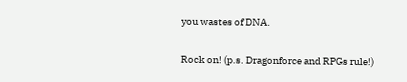you wastes of DNA.

Rock on! (p.s. Dragonforce and RPGs rule!)